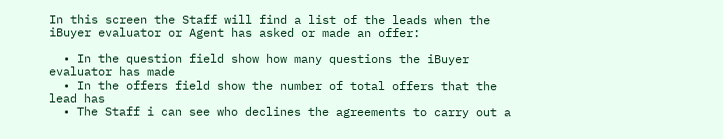In this screen the Staff will find a list of the leads when the iBuyer evaluator or Agent has asked or made an offer:

  • In the question field show how many questions the iBuyer evaluator has made
  • In the offers field show the number of total offers that the lead has
  • The Staff i can see who declines the agreements to carry out a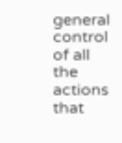general control of all the actions that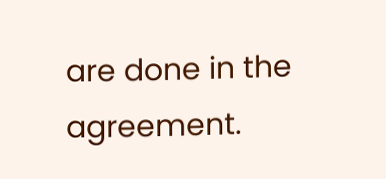are done in the agreement.